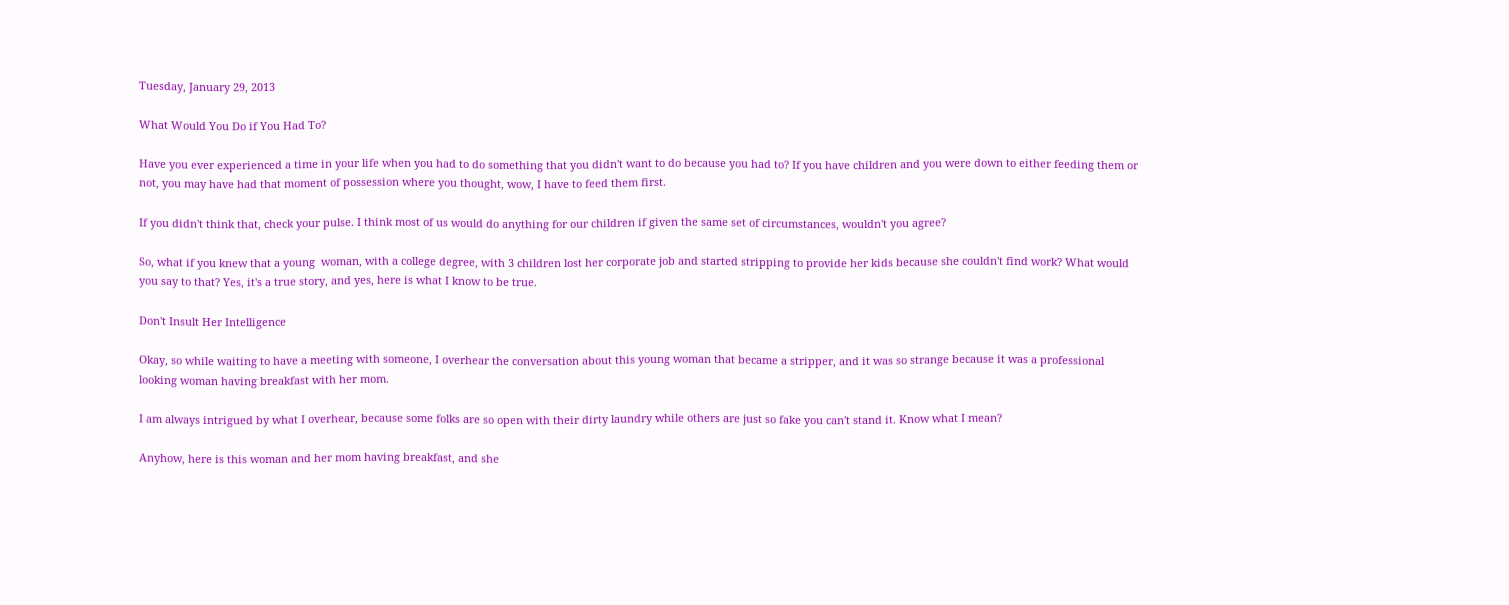Tuesday, January 29, 2013

What Would You Do if You Had To?

Have you ever experienced a time in your life when you had to do something that you didn't want to do because you had to? If you have children and you were down to either feeding them or not, you may have had that moment of possession where you thought, wow, I have to feed them first.

If you didn't think that, check your pulse. I think most of us would do anything for our children if given the same set of circumstances, wouldn't you agree?

So, what if you knew that a young  woman, with a college degree, with 3 children lost her corporate job and started stripping to provide her kids because she couldn't find work? What would you say to that? Yes, it's a true story, and yes, here is what I know to be true.

Don't Insult Her Intelligence

Okay, so while waiting to have a meeting with someone, I overhear the conversation about this young woman that became a stripper, and it was so strange because it was a professional looking woman having breakfast with her mom.

I am always intrigued by what I overhear, because some folks are so open with their dirty laundry while others are just so fake you can't stand it. Know what I mean?

Anyhow, here is this woman and her mom having breakfast, and she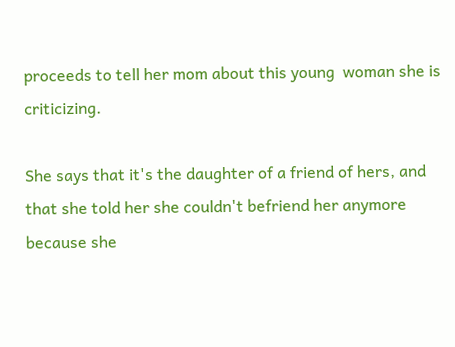proceeds to tell her mom about this young  woman she is criticizing.

She says that it's the daughter of a friend of hers, and that she told her she couldn't befriend her anymore because she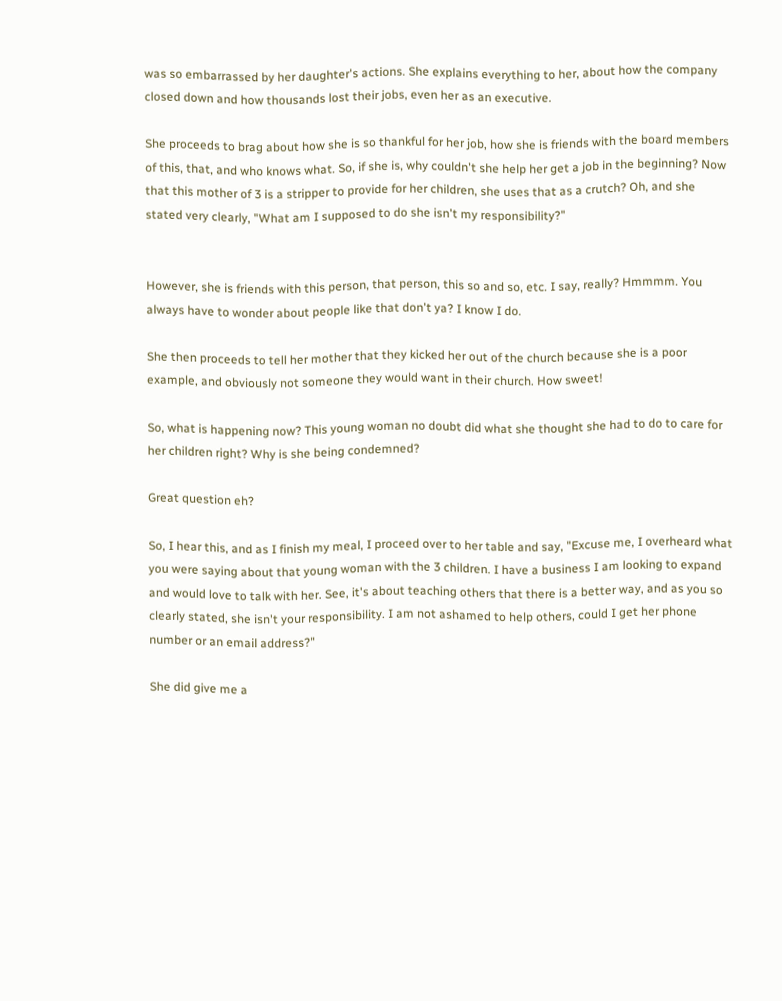was so embarrassed by her daughter's actions. She explains everything to her, about how the company closed down and how thousands lost their jobs, even her as an executive.

She proceeds to brag about how she is so thankful for her job, how she is friends with the board members of this, that, and who knows what. So, if she is, why couldn't she help her get a job in the beginning? Now that this mother of 3 is a stripper to provide for her children, she uses that as a crutch? Oh, and she stated very clearly, "What am I supposed to do she isn't my responsibility?"


However, she is friends with this person, that person, this so and so, etc. I say, really? Hmmmm. You always have to wonder about people like that don't ya? I know I do.

She then proceeds to tell her mother that they kicked her out of the church because she is a poor example, and obviously not someone they would want in their church. How sweet!

So, what is happening now? This young woman no doubt did what she thought she had to do to care for her children right? Why is she being condemned?

Great question eh?

So, I hear this, and as I finish my meal, I proceed over to her table and say, "Excuse me, I overheard what you were saying about that young woman with the 3 children. I have a business I am looking to expand and would love to talk with her. See, it's about teaching others that there is a better way, and as you so clearly stated, she isn't your responsibility. I am not ashamed to help others, could I get her phone number or an email address?"

She did give me a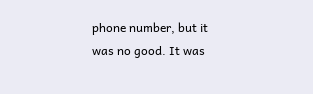phone number, but it was no good. It was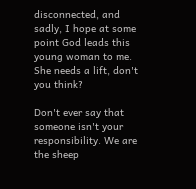disconnected, and sadly, I hope at some point God leads this young woman to me. She needs a lift, don't you think?

Don't ever say that someone isn't your responsibility. We are the sheep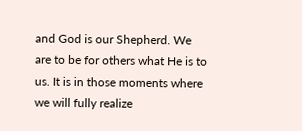and God is our Shepherd. We are to be for others what He is to us. It is in those moments where we will fully realize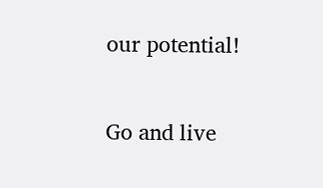our potential!

Go and live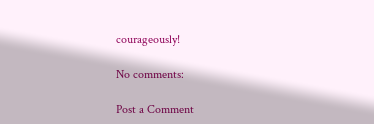courageously!

No comments:

Post a Comment